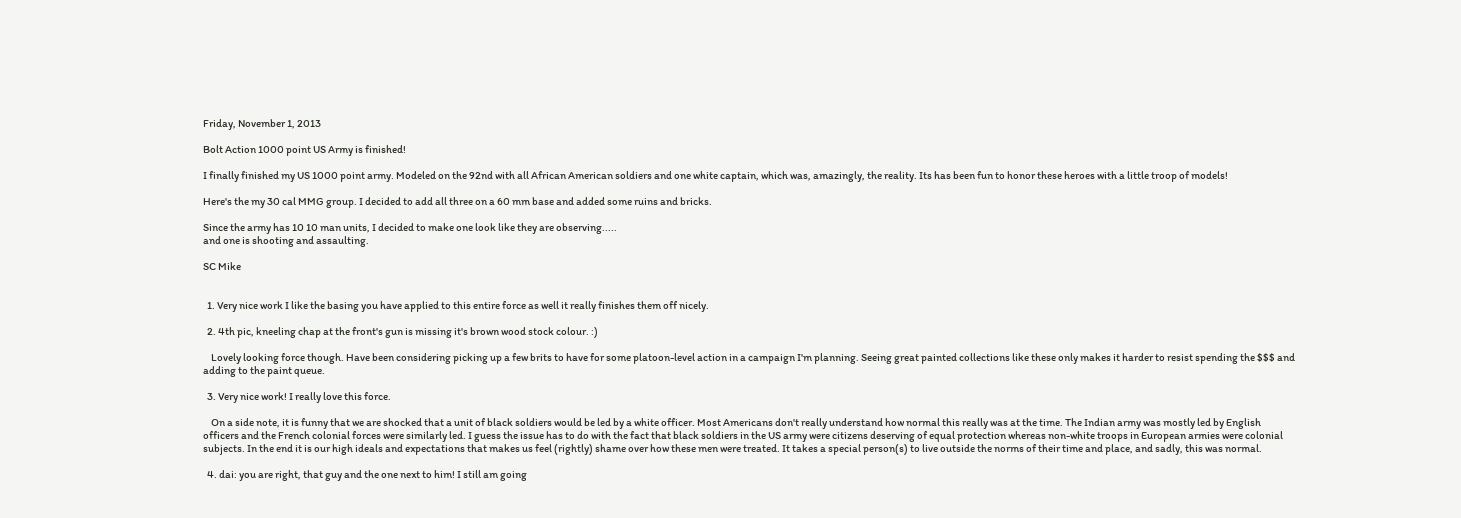Friday, November 1, 2013

Bolt Action 1000 point US Army is finished!

I finally finished my US 1000 point army. Modeled on the 92nd with all African American soldiers and one white captain, which was, amazingly, the reality. Its has been fun to honor these heroes with a little troop of models!

Here's the my 30 cal MMG group. I decided to add all three on a 60 mm base and added some ruins and bricks.

Since the army has 10 10 man units, I decided to make one look like they are observing.....
and one is shooting and assaulting.

SC Mike


  1. Very nice work I like the basing you have applied to this entire force as well it really finishes them off nicely.

  2. 4th pic, kneeling chap at the front's gun is missing it's brown wood stock colour. :)

    Lovely looking force though. Have been considering picking up a few brits to have for some platoon-level action in a campaign I'm planning. Seeing great painted collections like these only makes it harder to resist spending the $$$ and adding to the paint queue.

  3. Very nice work! I really love this force.

    On a side note, it is funny that we are shocked that a unit of black soldiers would be led by a white officer. Most Americans don't really understand how normal this really was at the time. The Indian army was mostly led by English officers and the French colonial forces were similarly led. I guess the issue has to do with the fact that black soldiers in the US army were citizens deserving of equal protection whereas non-white troops in European armies were colonial subjects. In the end it is our high ideals and expectations that makes us feel (rightly) shame over how these men were treated. It takes a special person(s) to live outside the norms of their time and place, and sadly, this was normal.

  4. dai: you are right, that guy and the one next to him! I still am going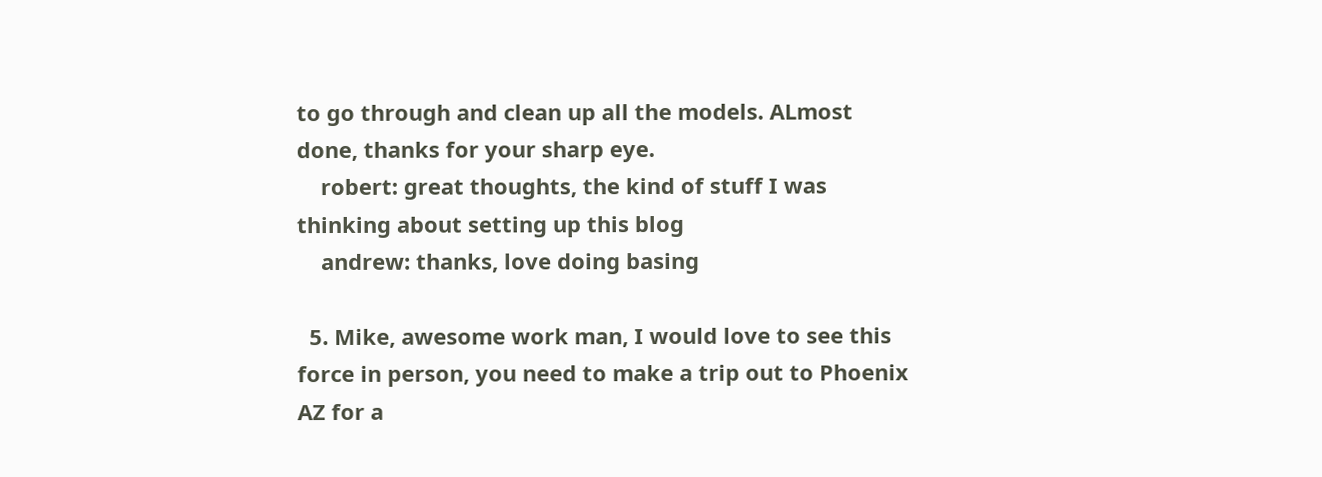to go through and clean up all the models. ALmost done, thanks for your sharp eye.
    robert: great thoughts, the kind of stuff I was thinking about setting up this blog
    andrew: thanks, love doing basing

  5. Mike, awesome work man, I would love to see this force in person, you need to make a trip out to Phoenix AZ for a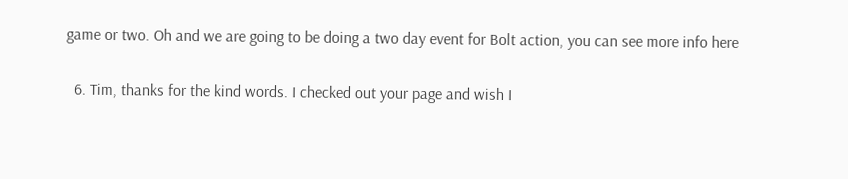game or two. Oh and we are going to be doing a two day event for Bolt action, you can see more info here

  6. Tim, thanks for the kind words. I checked out your page and wish I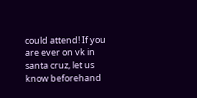could attend! If you are ever on vk in santa cruz, let us know beforehand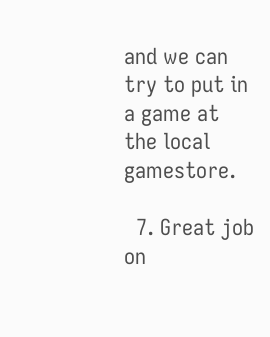and we can try to put in a game at the local gamestore.

  7. Great job on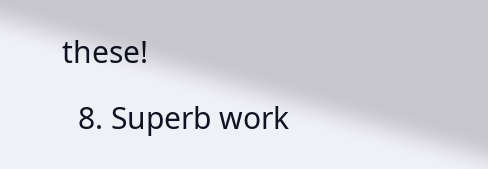these!

  8. Superb work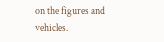on the figures and vehicles.